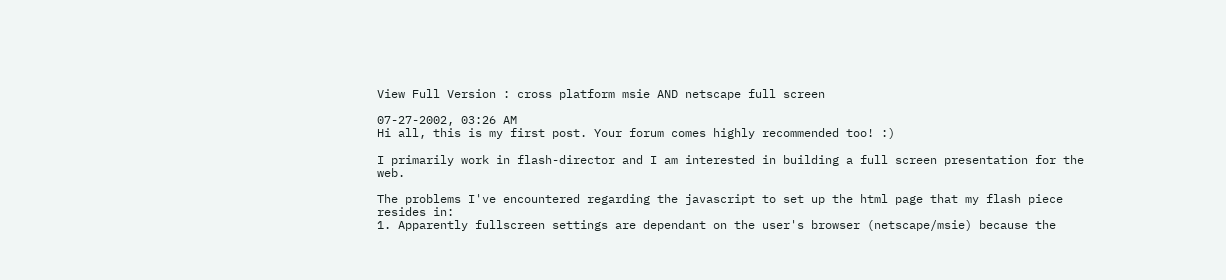View Full Version : cross platform msie AND netscape full screen

07-27-2002, 03:26 AM
Hi all, this is my first post. Your forum comes highly recommended too! :)

I primarily work in flash-director and I am interested in building a full screen presentation for the web.

The problems I've encountered regarding the javascript to set up the html page that my flash piece resides in:
1. Apparently fullscreen settings are dependant on the user's browser (netscape/msie) because the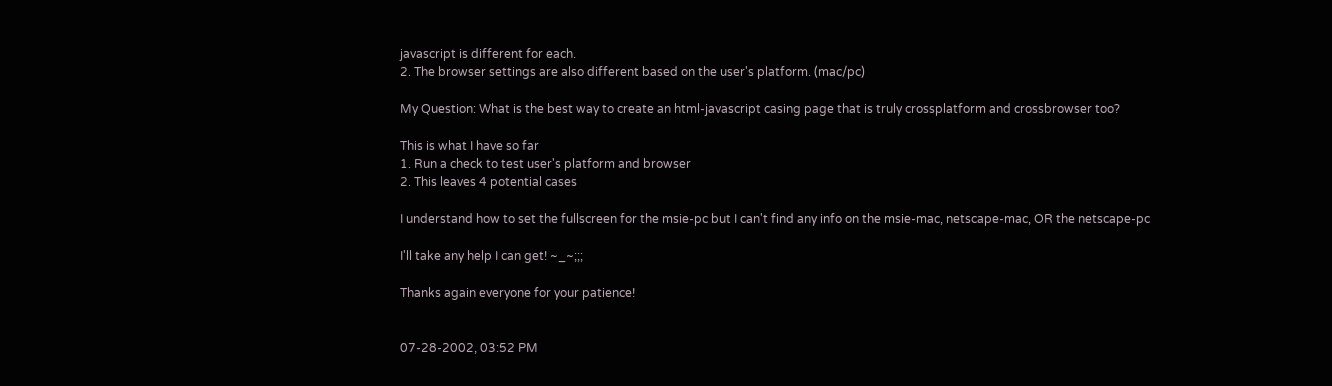javascript is different for each.
2. The browser settings are also different based on the user's platform. (mac/pc)

My Question: What is the best way to create an html-javascript casing page that is truly crossplatform and crossbrowser too?

This is what I have so far
1. Run a check to test user's platform and browser
2. This leaves 4 potential cases

I understand how to set the fullscreen for the msie-pc but I can't find any info on the msie-mac, netscape-mac, OR the netscape-pc

I'll take any help I can get! ~_~;;;

Thanks again everyone for your patience!


07-28-2002, 03:52 PM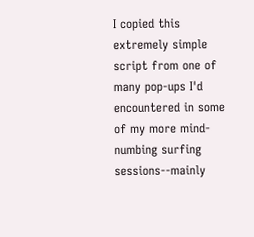I copied this extremely simple script from one of many pop-ups I'd encountered in some of my more mind-numbing surfing sessions--mainly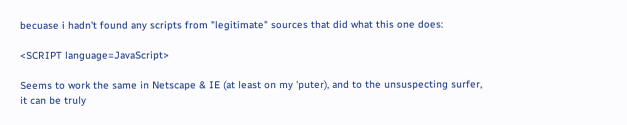becuase i hadn't found any scripts from "legitimate" sources that did what this one does:

<SCRIPT language=JavaScript>

Seems to work the same in Netscape & IE (at least on my 'puter), and to the unsuspecting surfer, it can be truly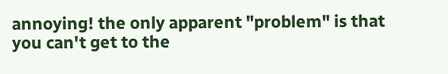annoying! the only apparent "problem" is that you can't get to the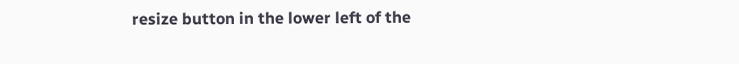resize button in the lower left of the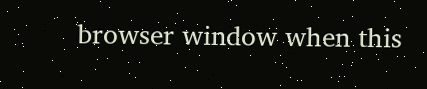browser window when this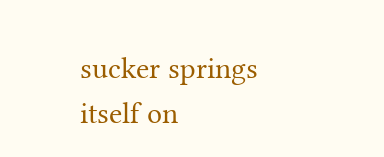sucker springs itself on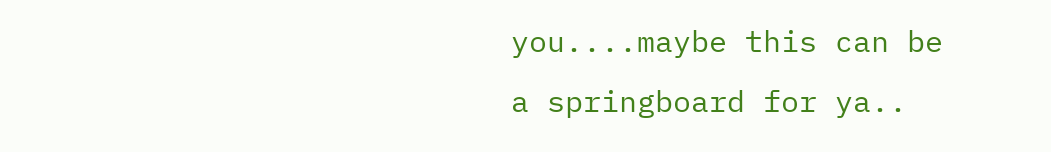you....maybe this can be a springboard for ya..